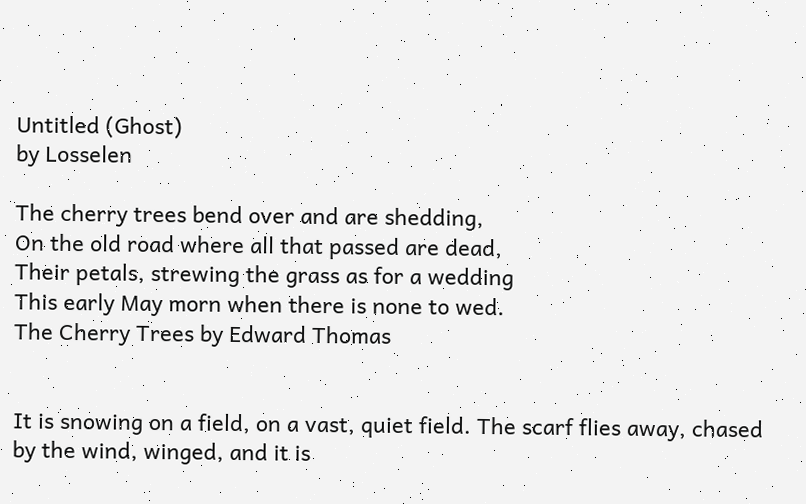Untitled (Ghost)
by Losselen

The cherry trees bend over and are shedding,
On the old road where all that passed are dead,
Their petals, strewing the grass as for a wedding
This early May morn when there is none to wed.
The Cherry Trees by Edward Thomas


It is snowing on a field, on a vast, quiet field. The scarf flies away, chased by the wind, winged, and it is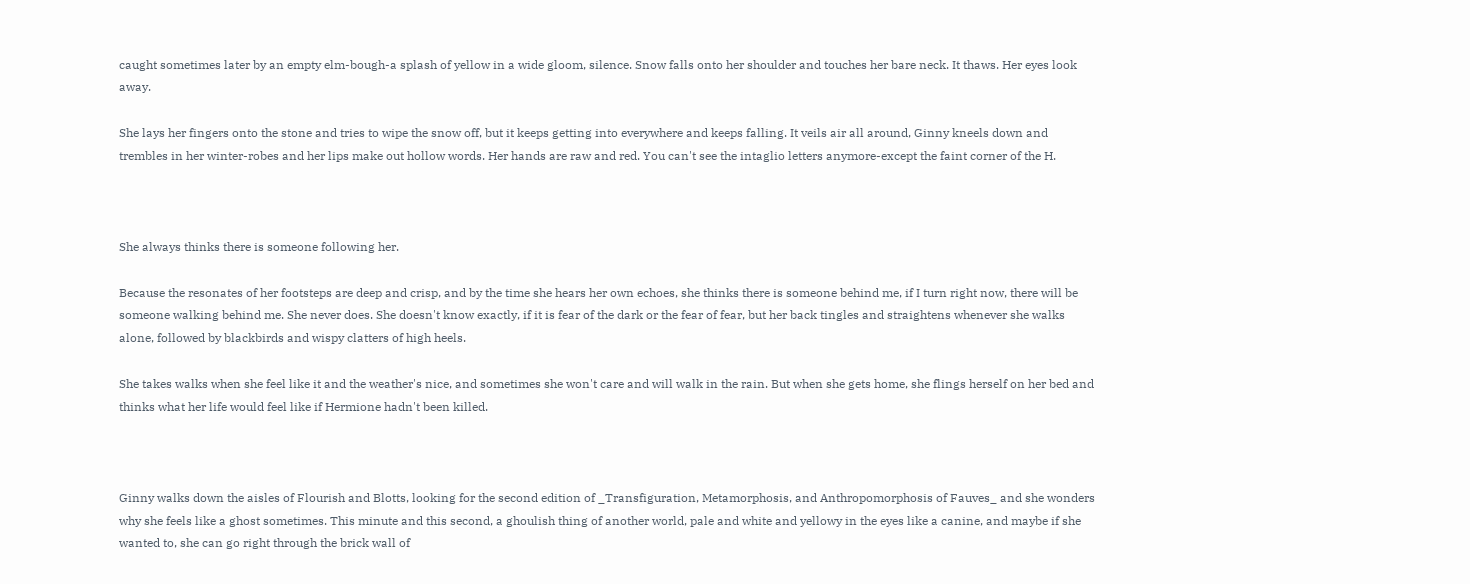caught sometimes later by an empty elm-bough-a splash of yellow in a wide gloom, silence. Snow falls onto her shoulder and touches her bare neck. It thaws. Her eyes look away.

She lays her fingers onto the stone and tries to wipe the snow off, but it keeps getting into everywhere and keeps falling. It veils air all around, Ginny kneels down and trembles in her winter-robes and her lips make out hollow words. Her hands are raw and red. You can't see the intaglio letters anymore-except the faint corner of the H.



She always thinks there is someone following her.

Because the resonates of her footsteps are deep and crisp, and by the time she hears her own echoes, she thinks there is someone behind me, if I turn right now, there will be someone walking behind me. She never does. She doesn't know exactly, if it is fear of the dark or the fear of fear, but her back tingles and straightens whenever she walks alone, followed by blackbirds and wispy clatters of high heels.

She takes walks when she feel like it and the weather's nice, and sometimes she won't care and will walk in the rain. But when she gets home, she flings herself on her bed and thinks what her life would feel like if Hermione hadn't been killed.



Ginny walks down the aisles of Flourish and Blotts, looking for the second edition of _Transfiguration, Metamorphosis, and Anthropomorphosis of Fauves_ and she wonders why she feels like a ghost sometimes. This minute and this second, a ghoulish thing of another world, pale and white and yellowy in the eyes like a canine, and maybe if she wanted to, she can go right through the brick wall of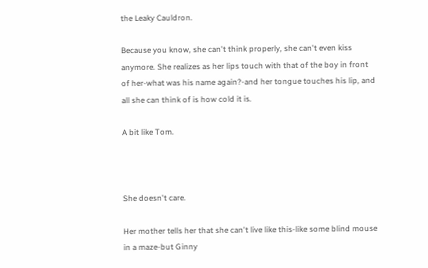the Leaky Cauldron.

Because you know, she can't think properly, she can't even kiss anymore. She realizes as her lips touch with that of the boy in front of her-what was his name again?-and her tongue touches his lip, and all she can think of is how cold it is.

A bit like Tom.



She doesn't care.

Her mother tells her that she can't live like this-like some blind mouse in a maze-but Ginny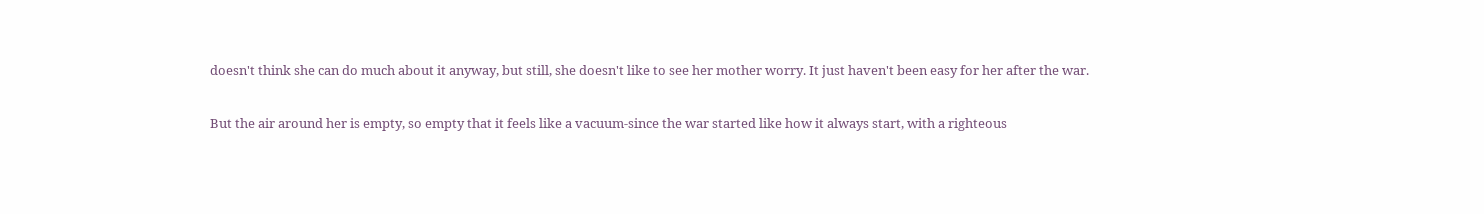doesn't think she can do much about it anyway, but still, she doesn't like to see her mother worry. It just haven't been easy for her after the war.

But the air around her is empty, so empty that it feels like a vacuum-since the war started like how it always start, with a righteous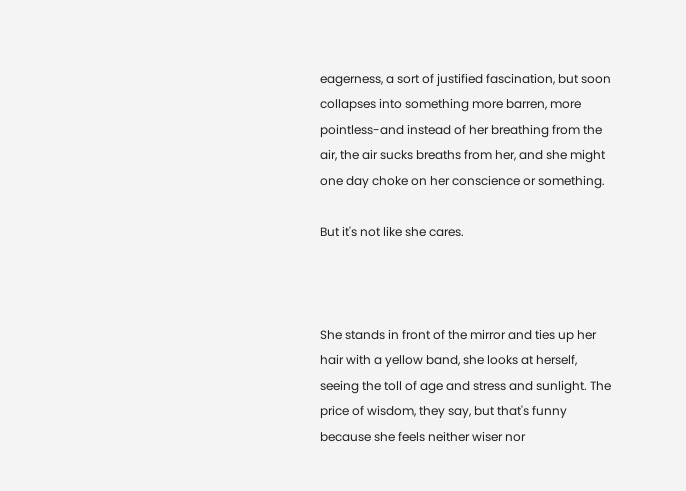eagerness, a sort of justified fascination, but soon collapses into something more barren, more pointless-and instead of her breathing from the air, the air sucks breaths from her, and she might one day choke on her conscience or something.

But it's not like she cares.



She stands in front of the mirror and ties up her hair with a yellow band, she looks at herself, seeing the toll of age and stress and sunlight. The price of wisdom, they say, but that's funny because she feels neither wiser nor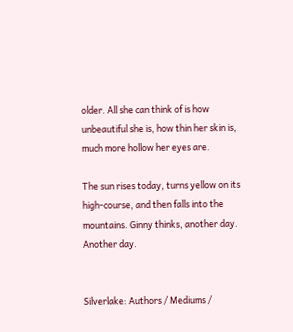older. All she can think of is how unbeautiful she is, how thin her skin is, much more hollow her eyes are.

The sun rises today, turns yellow on its high-course, and then falls into the mountains. Ginny thinks, another day. Another day.


Silverlake: Authors / Mediums /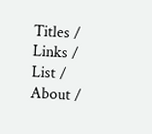Titles / Links / List / About /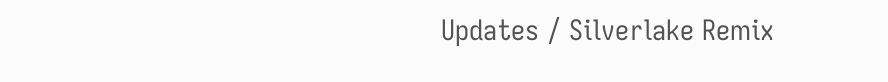Updates / Silverlake Remix